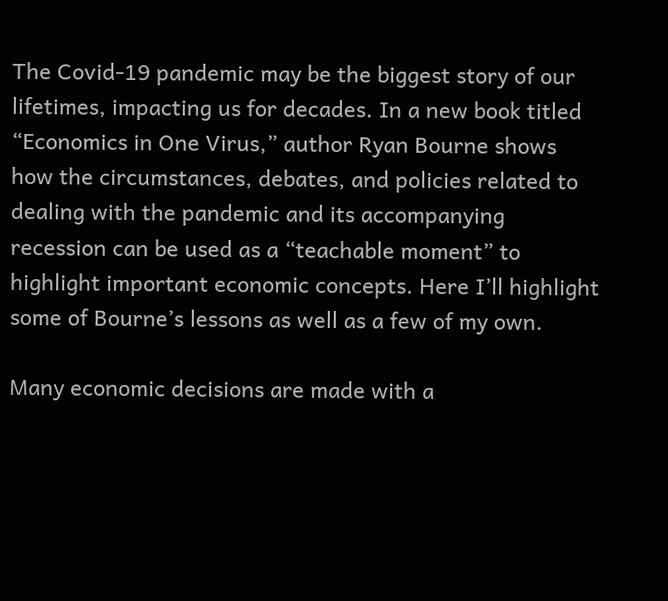The Covid-19 pandemic may be the biggest story of our lifetimes, impacting us for decades. In a new book titled “Economics in One Virus,” author Ryan Bourne shows how the circumstances, debates, and policies related to dealing with the pandemic and its accompanying recession can be used as a “teachable moment” to highlight important economic concepts. Here I’ll highlight some of Bourne’s lessons as well as a few of my own.

Many economic decisions are made with a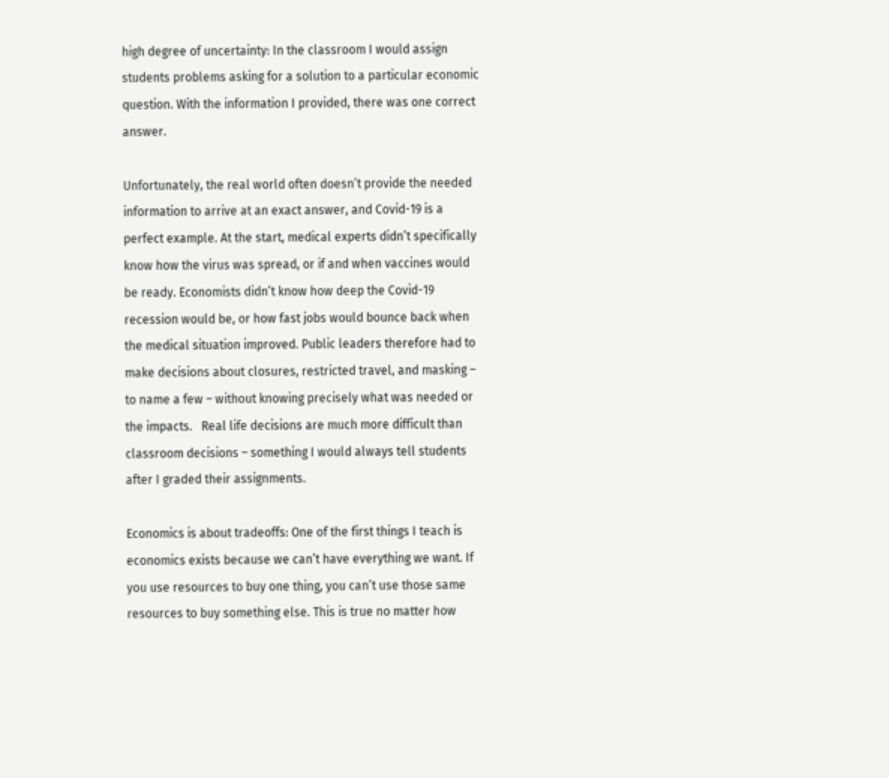high degree of uncertainty: In the classroom I would assign students problems asking for a solution to a particular economic question. With the information I provided, there was one correct answer.

Unfortunately, the real world often doesn’t provide the needed information to arrive at an exact answer, and Covid-19 is a perfect example. At the start, medical experts didn’t specifically know how the virus was spread, or if and when vaccines would be ready. Economists didn’t know how deep the Covid-19 recession would be, or how fast jobs would bounce back when the medical situation improved. Public leaders therefore had to make decisions about closures, restricted travel, and masking – to name a few – without knowing precisely what was needed or the impacts.   Real life decisions are much more difficult than classroom decisions – something I would always tell students after I graded their assignments.

Economics is about tradeoffs: One of the first things I teach is economics exists because we can’t have everything we want. If you use resources to buy one thing, you can’t use those same resources to buy something else. This is true no matter how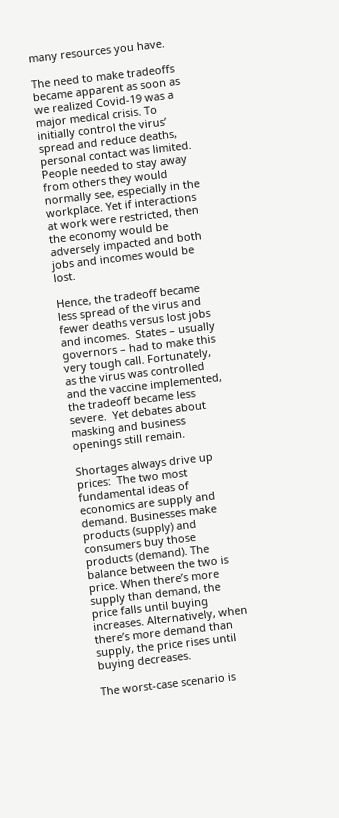many resources you have.

The need to make tradeoffs became apparent as soon as we realized Covid-19 was a major medical crisis. To initially control the virus’ spread and reduce deaths, personal contact was limited. People needed to stay away from others they would normally see, especially in the workplace. Yet if interactions at work were restricted, then the economy would be adversely impacted and both jobs and incomes would be lost.

Hence, the tradeoff became less spread of the virus and fewer deaths versus lost jobs and incomes.  States – usually governors – had to make this very tough call. Fortunately, as the virus was controlled and the vaccine implemented, the tradeoff became less severe.  Yet debates about masking and business openings still remain.

Shortages always drive up prices:  The two most fundamental ideas of economics are supply and demand. Businesses make products (supply) and consumers buy those products (demand). The balance between the two is price. When there’s more supply than demand, the price falls until buying increases. Alternatively, when there’s more demand than supply, the price rises until buying decreases.

The worst-case scenario is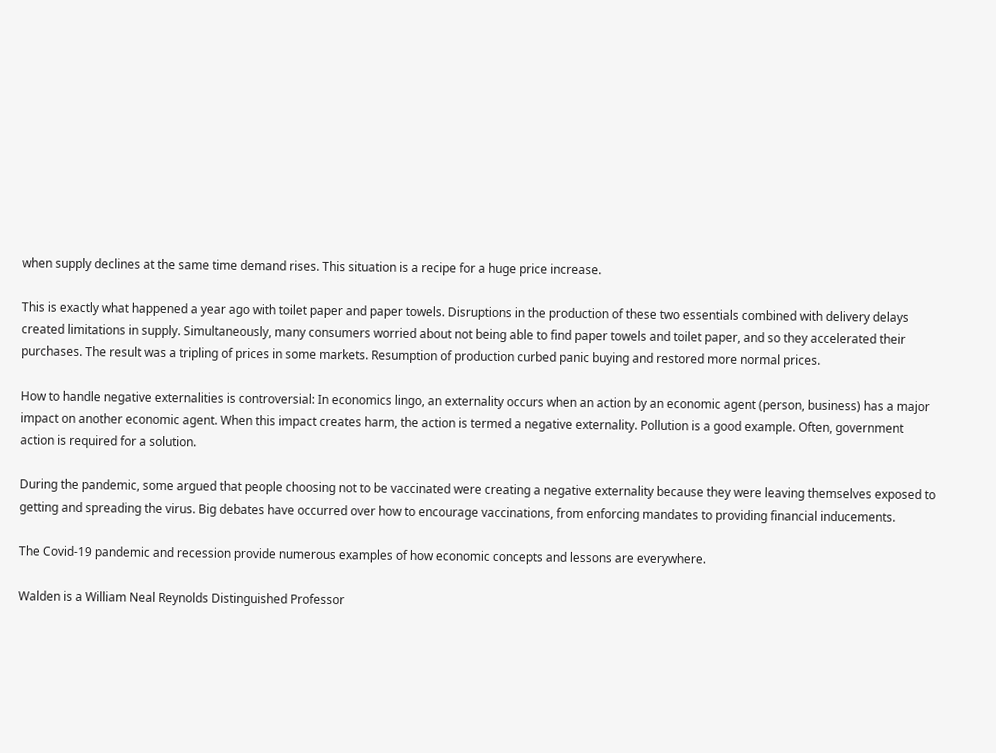when supply declines at the same time demand rises. This situation is a recipe for a huge price increase.

This is exactly what happened a year ago with toilet paper and paper towels. Disruptions in the production of these two essentials combined with delivery delays created limitations in supply. Simultaneously, many consumers worried about not being able to find paper towels and toilet paper, and so they accelerated their purchases. The result was a tripling of prices in some markets. Resumption of production curbed panic buying and restored more normal prices.

How to handle negative externalities is controversial: In economics lingo, an externality occurs when an action by an economic agent (person, business) has a major impact on another economic agent. When this impact creates harm, the action is termed a negative externality. Pollution is a good example. Often, government action is required for a solution.

During the pandemic, some argued that people choosing not to be vaccinated were creating a negative externality because they were leaving themselves exposed to getting and spreading the virus. Big debates have occurred over how to encourage vaccinations, from enforcing mandates to providing financial inducements.

The Covid-19 pandemic and recession provide numerous examples of how economic concepts and lessons are everywhere.

Walden is a William Neal Reynolds Distinguished Professor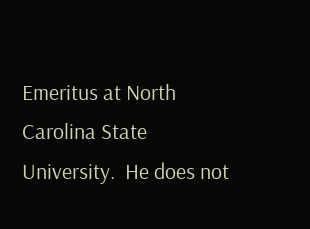Emeritus at North Carolina State University.  He does not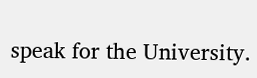speak for the University.